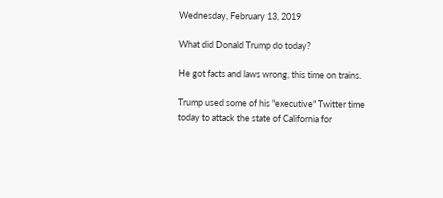Wednesday, February 13, 2019

What did Donald Trump do today?

He got facts and laws wrong, this time on trains.

Trump used some of his "executive" Twitter time today to attack the state of California for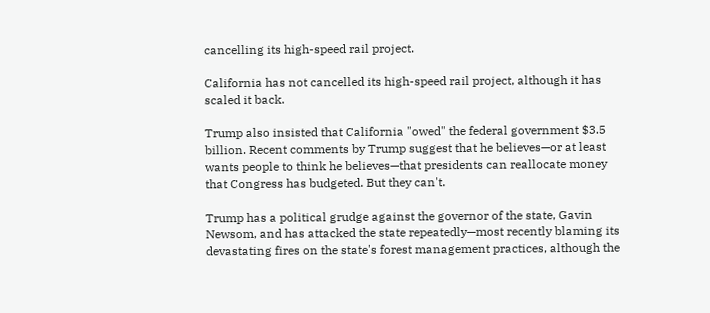cancelling its high-speed rail project.

California has not cancelled its high-speed rail project, although it has scaled it back.

Trump also insisted that California "owed" the federal government $3.5 billion. Recent comments by Trump suggest that he believes—or at least wants people to think he believes—that presidents can reallocate money that Congress has budgeted. But they can't.

Trump has a political grudge against the governor of the state, Gavin Newsom, and has attacked the state repeatedly—most recently blaming its devastating fires on the state's forest management practices, although the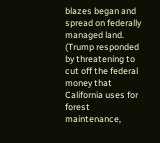blazes began and spread on federally managed land. (Trump responded by threatening to cut off the federal money that California uses for forest maintenance,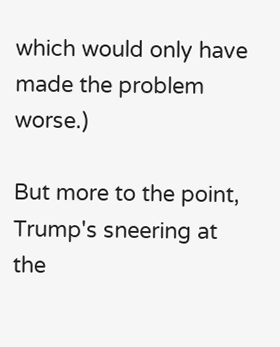which would only have made the problem worse.)

But more to the point, Trump's sneering at the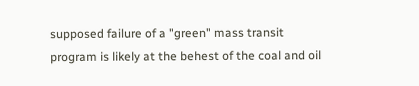supposed failure of a "green" mass transit program is likely at the behest of the coal and oil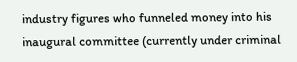industry figures who funneled money into his inaugural committee (currently under criminal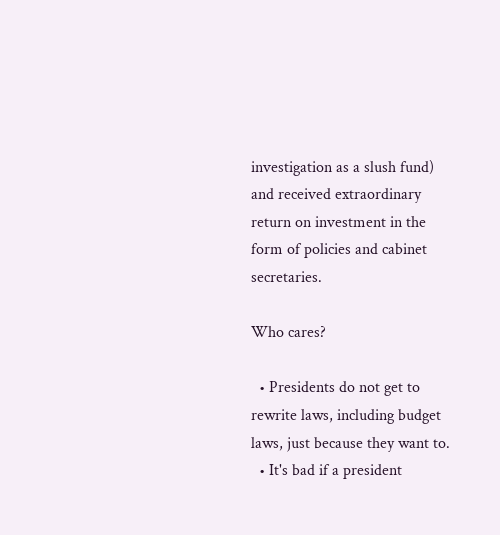investigation as a slush fund) and received extraordinary return on investment in the form of policies and cabinet secretaries.

Who cares?

  • Presidents do not get to rewrite laws, including budget laws, just because they want to.
  • It's bad if a president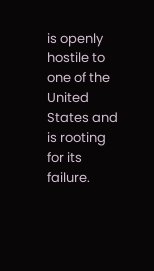is openly hostile to one of the United States and is rooting for its failure.